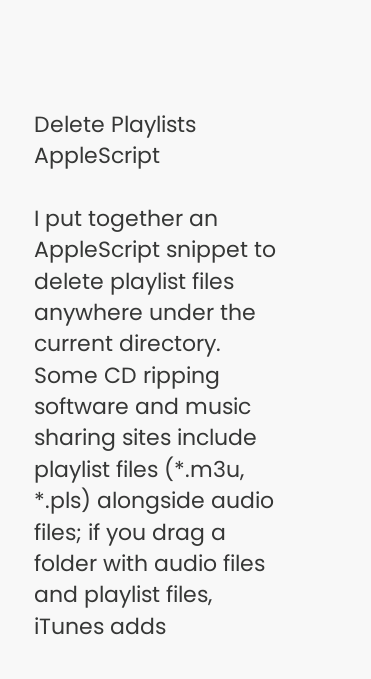Delete Playlists AppleScript

I put together an AppleScript snippet to delete playlist files anywhere under the current directory. Some CD ripping software and music sharing sites include playlist files (*.m3u, *.pls) alongside audio files; if you drag a folder with audio files and playlist files, iTunes adds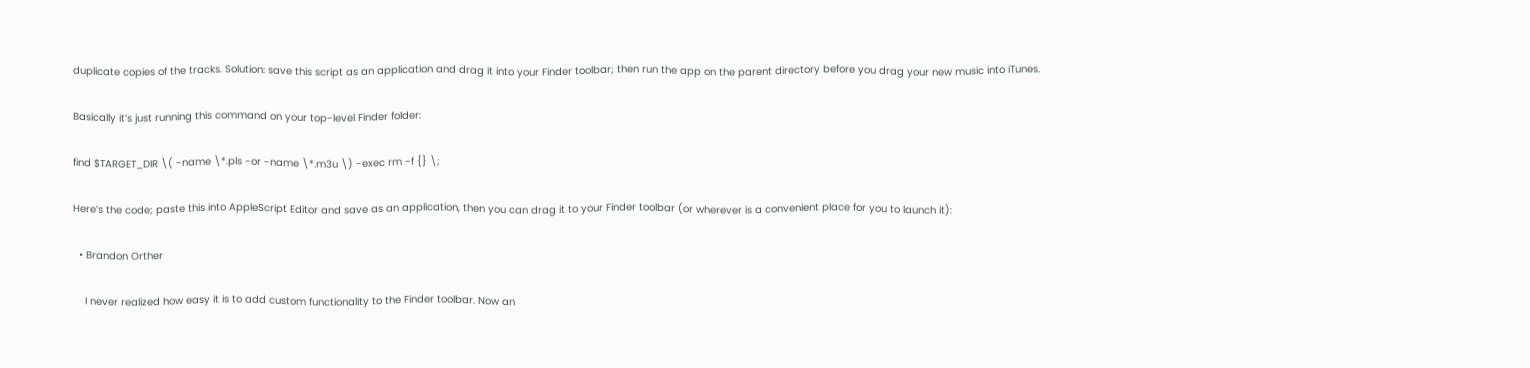duplicate copies of the tracks. Solution: save this script as an application and drag it into your Finder toolbar; then run the app on the parent directory before you drag your new music into iTunes.

Basically it’s just running this command on your top-level Finder folder:

find $TARGET_DIR \( -name \*.pls -or -name \*.m3u \) -exec rm -f {} \;

Here’s the code; paste this into AppleScript Editor and save as an application, then you can drag it to your Finder toolbar (or wherever is a convenient place for you to launch it):

  • Brandon Orther

    I never realized how easy it is to add custom functionality to the Finder toolbar. Now an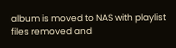album is moved to NAS with playlist files removed and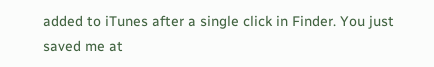added to iTunes after a single click in Finder. You just saved me at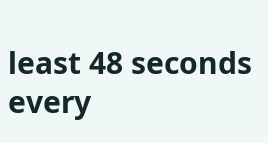least 48 seconds every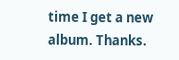time I get a new album. Thanks.